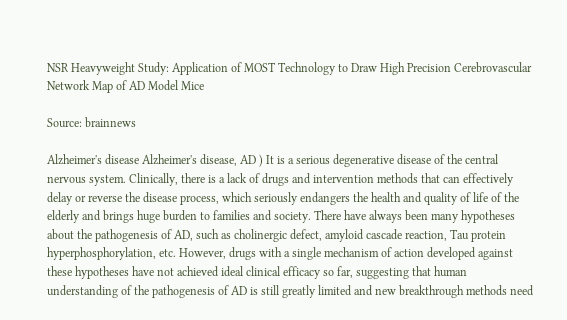NSR Heavyweight Study: Application of MOST Technology to Draw High Precision Cerebrovascular Network Map of AD Model Mice

Source: brainnews

Alzheimer's disease Alzheimer's disease, AD ) It is a serious degenerative disease of the central nervous system. Clinically, there is a lack of drugs and intervention methods that can effectively delay or reverse the disease process, which seriously endangers the health and quality of life of the elderly and brings huge burden to families and society. There have always been many hypotheses about the pathogenesis of AD, such as cholinergic defect, amyloid cascade reaction, Tau protein hyperphosphorylation, etc. However, drugs with a single mechanism of action developed against these hypotheses have not achieved ideal clinical efficacy so far, suggesting that human understanding of the pathogenesis of AD is still greatly limited and new breakthrough methods need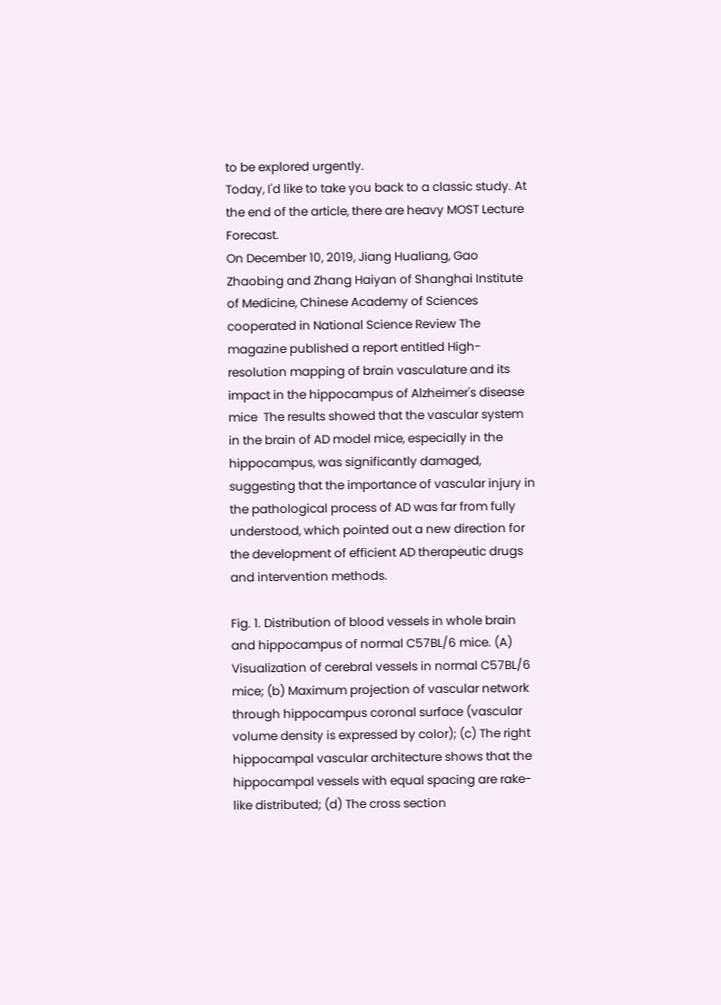to be explored urgently.
Today, I'd like to take you back to a classic study. At the end of the article, there are heavy MOST Lecture Forecast.
On December 10, 2019, Jiang Hualiang, Gao Zhaobing and Zhang Haiyan of Shanghai Institute of Medicine, Chinese Academy of Sciences cooperated in National Science Review The magazine published a report entitled High-resolution mapping of brain vasculature and its impact in the hippocampus of Alzheimer's disease mice  The results showed that the vascular system in the brain of AD model mice, especially in the hippocampus, was significantly damaged, suggesting that the importance of vascular injury in the pathological process of AD was far from fully understood, which pointed out a new direction for the development of efficient AD therapeutic drugs and intervention methods.

Fig. 1. Distribution of blood vessels in whole brain and hippocampus of normal C57BL/6 mice. (A) Visualization of cerebral vessels in normal C57BL/6 mice; (b) Maximum projection of vascular network through hippocampus coronal surface (vascular volume density is expressed by color); (c) The right hippocampal vascular architecture shows that the hippocampal vessels with equal spacing are rake-like distributed; (d) The cross section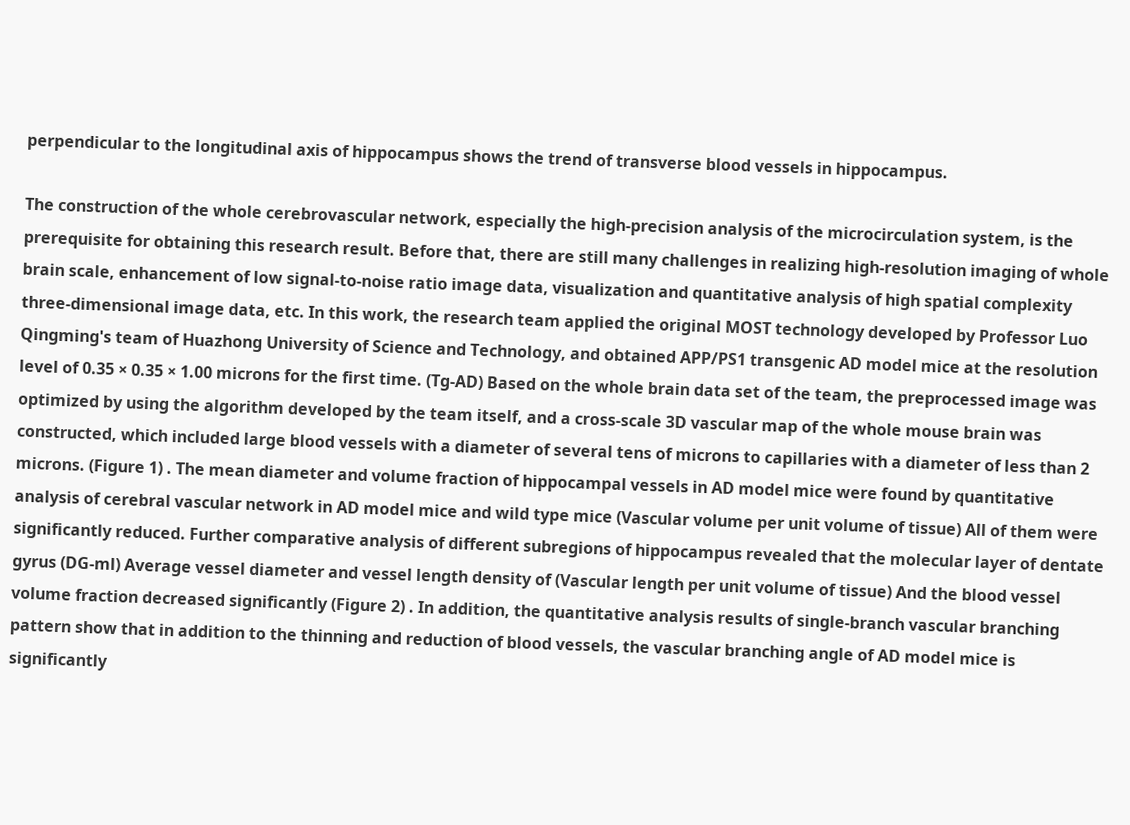perpendicular to the longitudinal axis of hippocampus shows the trend of transverse blood vessels in hippocampus.

The construction of the whole cerebrovascular network, especially the high-precision analysis of the microcirculation system, is the prerequisite for obtaining this research result. Before that, there are still many challenges in realizing high-resolution imaging of whole brain scale, enhancement of low signal-to-noise ratio image data, visualization and quantitative analysis of high spatial complexity three-dimensional image data, etc. In this work, the research team applied the original MOST technology developed by Professor Luo Qingming's team of Huazhong University of Science and Technology, and obtained APP/PS1 transgenic AD model mice at the resolution level of 0.35 × 0.35 × 1.00 microns for the first time. (Tg-AD) Based on the whole brain data set of the team, the preprocessed image was optimized by using the algorithm developed by the team itself, and a cross-scale 3D vascular map of the whole mouse brain was constructed, which included large blood vessels with a diameter of several tens of microns to capillaries with a diameter of less than 2 microns. (Figure 1) . The mean diameter and volume fraction of hippocampal vessels in AD model mice were found by quantitative analysis of cerebral vascular network in AD model mice and wild type mice (Vascular volume per unit volume of tissue) All of them were significantly reduced. Further comparative analysis of different subregions of hippocampus revealed that the molecular layer of dentate gyrus (DG-ml) Average vessel diameter and vessel length density of (Vascular length per unit volume of tissue) And the blood vessel volume fraction decreased significantly (Figure 2) . In addition, the quantitative analysis results of single-branch vascular branching pattern show that in addition to the thinning and reduction of blood vessels, the vascular branching angle of AD model mice is significantly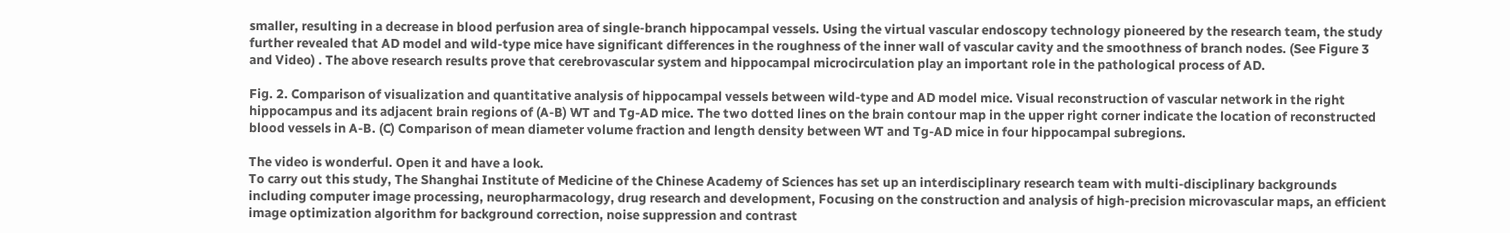smaller, resulting in a decrease in blood perfusion area of single-branch hippocampal vessels. Using the virtual vascular endoscopy technology pioneered by the research team, the study further revealed that AD model and wild-type mice have significant differences in the roughness of the inner wall of vascular cavity and the smoothness of branch nodes. (See Figure 3 and Video) . The above research results prove that cerebrovascular system and hippocampal microcirculation play an important role in the pathological process of AD.

Fig. 2. Comparison of visualization and quantitative analysis of hippocampal vessels between wild-type and AD model mice. Visual reconstruction of vascular network in the right hippocampus and its adjacent brain regions of (A-B) WT and Tg-AD mice. The two dotted lines on the brain contour map in the upper right corner indicate the location of reconstructed blood vessels in A-B. (C) Comparison of mean diameter volume fraction and length density between WT and Tg-AD mice in four hippocampal subregions.

The video is wonderful. Open it and have a look.
To carry out this study, The Shanghai Institute of Medicine of the Chinese Academy of Sciences has set up an interdisciplinary research team with multi-disciplinary backgrounds including computer image processing, neuropharmacology, drug research and development, Focusing on the construction and analysis of high-precision microvascular maps, an efficient image optimization algorithm for background correction, noise suppression and contrast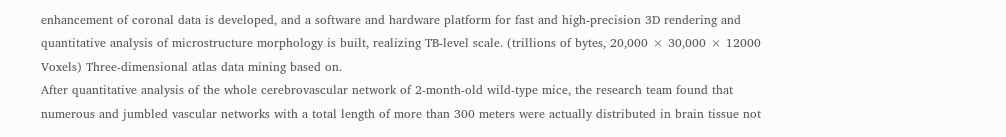enhancement of coronal data is developed, and a software and hardware platform for fast and high-precision 3D rendering and quantitative analysis of microstructure morphology is built, realizing TB-level scale. (trillions of bytes, 20,000 × 30,000 × 12000 Voxels) Three-dimensional atlas data mining based on.
After quantitative analysis of the whole cerebrovascular network of 2-month-old wild-type mice, the research team found that numerous and jumbled vascular networks with a total length of more than 300 meters were actually distributed in brain tissue not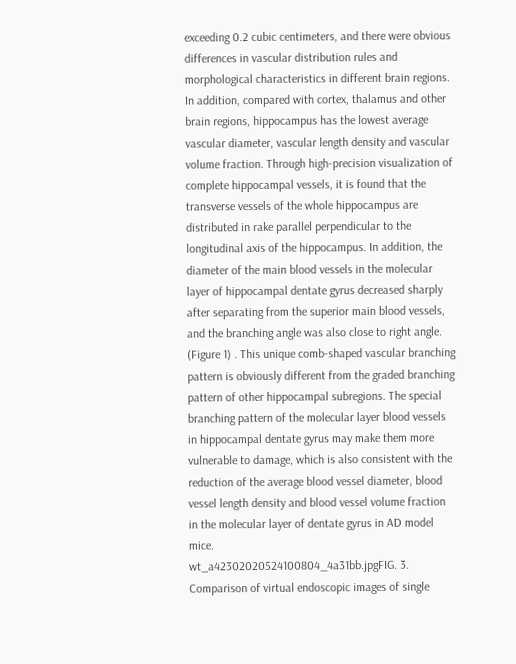exceeding 0.2 cubic centimeters, and there were obvious differences in vascular distribution rules and morphological characteristics in different brain regions. In addition, compared with cortex, thalamus and other brain regions, hippocampus has the lowest average vascular diameter, vascular length density and vascular volume fraction. Through high-precision visualization of complete hippocampal vessels, it is found that the transverse vessels of the whole hippocampus are distributed in rake parallel perpendicular to the longitudinal axis of the hippocampus. In addition, the diameter of the main blood vessels in the molecular layer of hippocampal dentate gyrus decreased sharply after separating from the superior main blood vessels, and the branching angle was also close to right angle. (Figure 1) . This unique comb-shaped vascular branching pattern is obviously different from the graded branching pattern of other hippocampal subregions. The special branching pattern of the molecular layer blood vessels in hippocampal dentate gyrus may make them more vulnerable to damage, which is also consistent with the reduction of the average blood vessel diameter, blood vessel length density and blood vessel volume fraction in the molecular layer of dentate gyrus in AD model mice.
wt_a42302020524100804_4a31bb.jpgFIG. 3. Comparison of virtual endoscopic images of single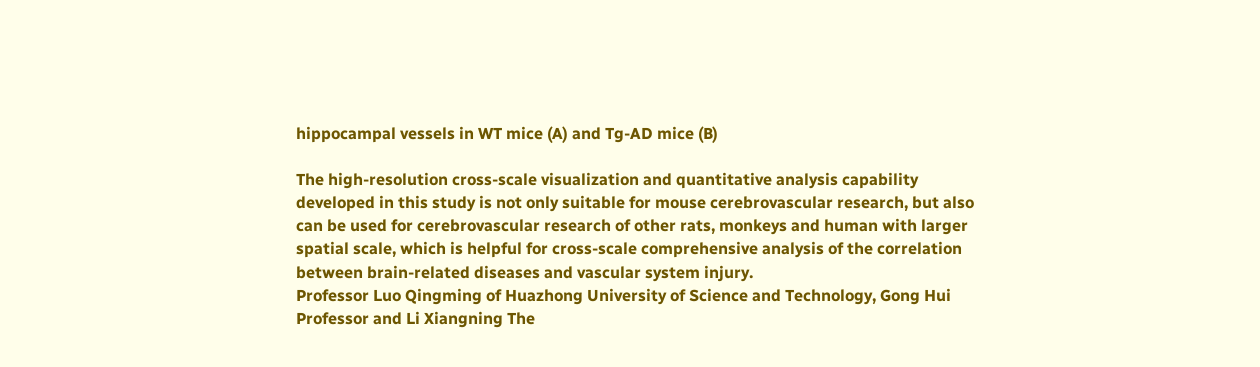hippocampal vessels in WT mice (A) and Tg-AD mice (B)

The high-resolution cross-scale visualization and quantitative analysis capability developed in this study is not only suitable for mouse cerebrovascular research, but also can be used for cerebrovascular research of other rats, monkeys and human with larger spatial scale, which is helpful for cross-scale comprehensive analysis of the correlation between brain-related diseases and vascular system injury.
Professor Luo Qingming of Huazhong University of Science and Technology, Gong Hui Professor and Li Xiangning The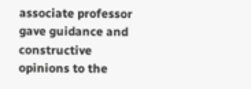associate professor gave guidance and constructive opinions to the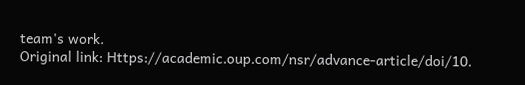team's work.
Original link: Https://academic.oup.com/nsr/advance-article/doi/10.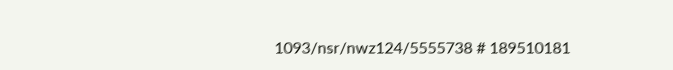1093/nsr/nwz124/5555738 # 189510181